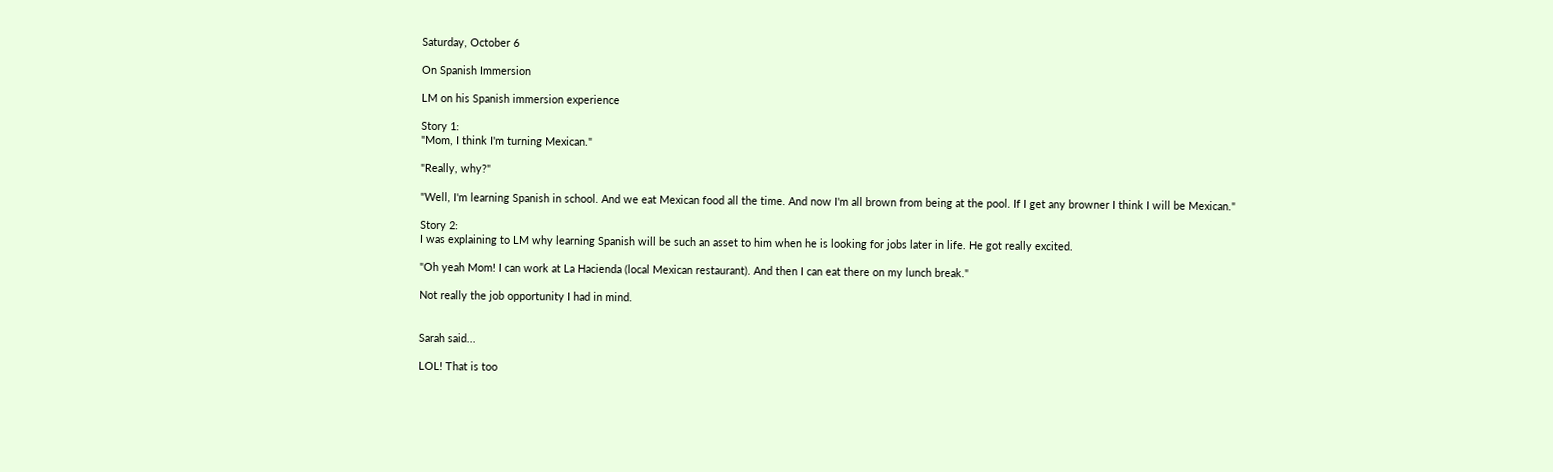Saturday, October 6

On Spanish Immersion

LM on his Spanish immersion experience

Story 1:
"Mom, I think I'm turning Mexican."

"Really, why?"

"Well, I'm learning Spanish in school. And we eat Mexican food all the time. And now I'm all brown from being at the pool. If I get any browner I think I will be Mexican."

Story 2:
I was explaining to LM why learning Spanish will be such an asset to him when he is looking for jobs later in life. He got really excited.

"Oh yeah Mom! I can work at La Hacienda (local Mexican restaurant). And then I can eat there on my lunch break."

Not really the job opportunity I had in mind.


Sarah said...

LOL! That is too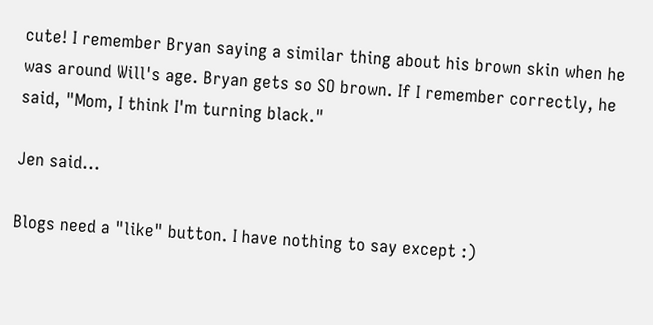cute! I remember Bryan saying a similar thing about his brown skin when he was around Will's age. Bryan gets so SO brown. If I remember correctly, he said, "Mom, I think I'm turning black."

Jen said...

Blogs need a "like" button. I have nothing to say except :)